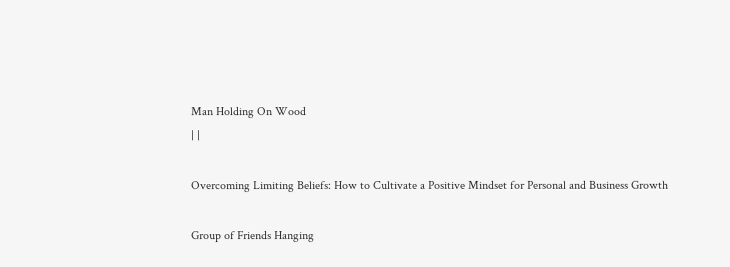Man Holding On Wood
| |

Overcoming Limiting Beliefs: How to Cultivate a Positive Mindset for Personal and Business Growth

Group of Friends Hanging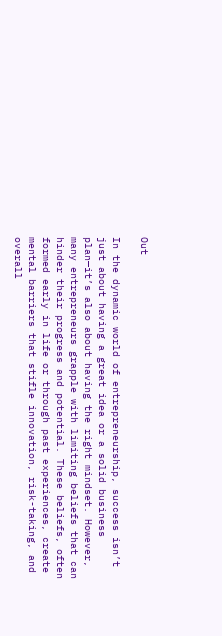Out

In the dynamic world of entrepreneurship, success isn’t just about having a great idea or a solid business plan—it’s also about having the right mindset. However, many entrepreneurs grapple with limiting beliefs that can hinder their progress and potential. These beliefs, often formed early in life or through past experiences, create mental barriers that stifle innovation, risk-taking, and overall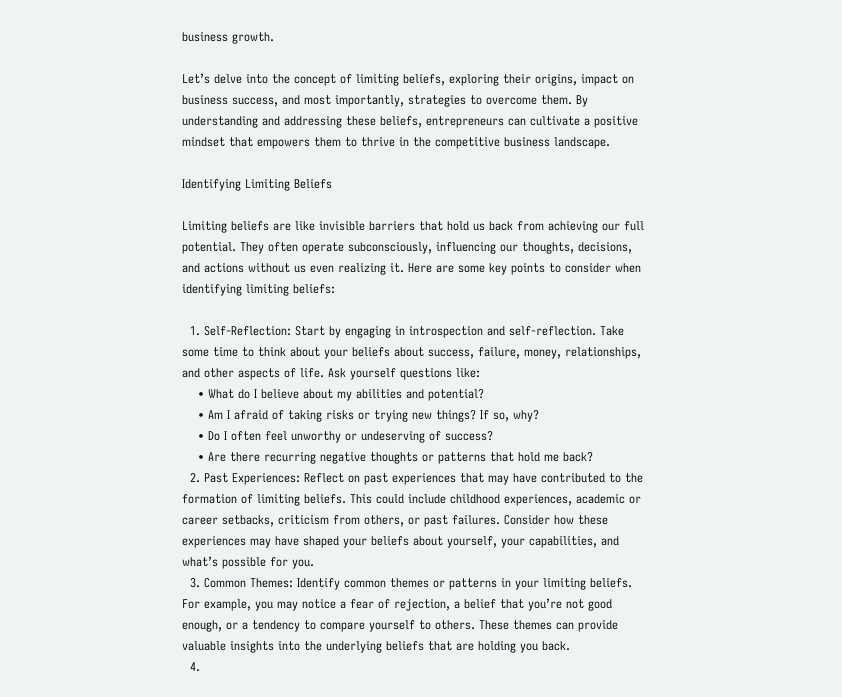business growth.

Let’s delve into the concept of limiting beliefs, exploring their origins, impact on business success, and most importantly, strategies to overcome them. By understanding and addressing these beliefs, entrepreneurs can cultivate a positive mindset that empowers them to thrive in the competitive business landscape.

Identifying Limiting Beliefs

Limiting beliefs are like invisible barriers that hold us back from achieving our full potential. They often operate subconsciously, influencing our thoughts, decisions, and actions without us even realizing it. Here are some key points to consider when identifying limiting beliefs:

  1. Self-Reflection: Start by engaging in introspection and self-reflection. Take some time to think about your beliefs about success, failure, money, relationships, and other aspects of life. Ask yourself questions like:
    • What do I believe about my abilities and potential?
    • Am I afraid of taking risks or trying new things? If so, why?
    • Do I often feel unworthy or undeserving of success?
    • Are there recurring negative thoughts or patterns that hold me back?
  2. Past Experiences: Reflect on past experiences that may have contributed to the formation of limiting beliefs. This could include childhood experiences, academic or career setbacks, criticism from others, or past failures. Consider how these experiences may have shaped your beliefs about yourself, your capabilities, and what’s possible for you.
  3. Common Themes: Identify common themes or patterns in your limiting beliefs. For example, you may notice a fear of rejection, a belief that you’re not good enough, or a tendency to compare yourself to others. These themes can provide valuable insights into the underlying beliefs that are holding you back.
  4.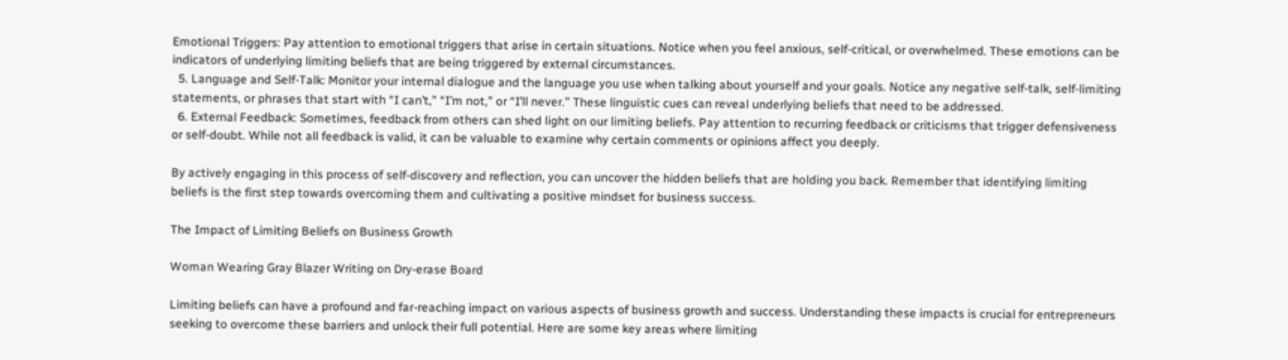Emotional Triggers: Pay attention to emotional triggers that arise in certain situations. Notice when you feel anxious, self-critical, or overwhelmed. These emotions can be indicators of underlying limiting beliefs that are being triggered by external circumstances.
  5. Language and Self-Talk: Monitor your internal dialogue and the language you use when talking about yourself and your goals. Notice any negative self-talk, self-limiting statements, or phrases that start with “I can’t,” “I’m not,” or “I’ll never.” These linguistic cues can reveal underlying beliefs that need to be addressed.
  6. External Feedback: Sometimes, feedback from others can shed light on our limiting beliefs. Pay attention to recurring feedback or criticisms that trigger defensiveness or self-doubt. While not all feedback is valid, it can be valuable to examine why certain comments or opinions affect you deeply.

By actively engaging in this process of self-discovery and reflection, you can uncover the hidden beliefs that are holding you back. Remember that identifying limiting beliefs is the first step towards overcoming them and cultivating a positive mindset for business success.

The Impact of Limiting Beliefs on Business Growth

Woman Wearing Gray Blazer Writing on Dry-erase Board

Limiting beliefs can have a profound and far-reaching impact on various aspects of business growth and success. Understanding these impacts is crucial for entrepreneurs seeking to overcome these barriers and unlock their full potential. Here are some key areas where limiting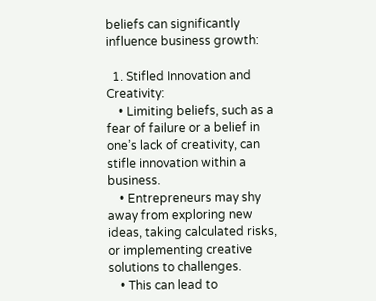beliefs can significantly influence business growth:

  1. Stifled Innovation and Creativity:
    • Limiting beliefs, such as a fear of failure or a belief in one’s lack of creativity, can stifle innovation within a business.
    • Entrepreneurs may shy away from exploring new ideas, taking calculated risks, or implementing creative solutions to challenges.
    • This can lead to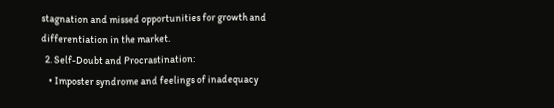stagnation and missed opportunities for growth and differentiation in the market.
  2. Self-Doubt and Procrastination:
    • Imposter syndrome and feelings of inadequacy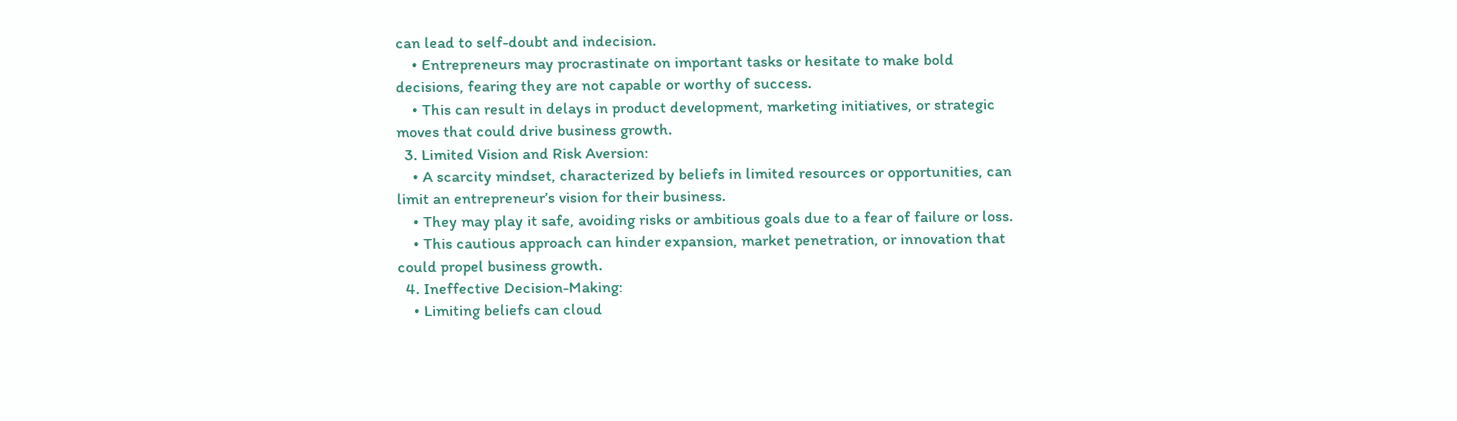can lead to self-doubt and indecision.
    • Entrepreneurs may procrastinate on important tasks or hesitate to make bold decisions, fearing they are not capable or worthy of success.
    • This can result in delays in product development, marketing initiatives, or strategic moves that could drive business growth.
  3. Limited Vision and Risk Aversion:
    • A scarcity mindset, characterized by beliefs in limited resources or opportunities, can limit an entrepreneur’s vision for their business.
    • They may play it safe, avoiding risks or ambitious goals due to a fear of failure or loss.
    • This cautious approach can hinder expansion, market penetration, or innovation that could propel business growth.
  4. Ineffective Decision-Making:
    • Limiting beliefs can cloud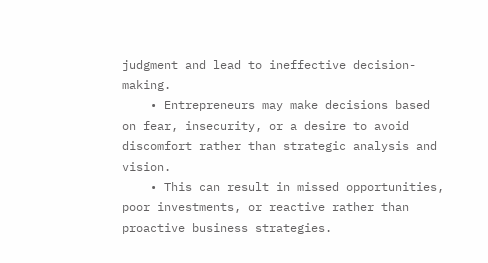judgment and lead to ineffective decision-making.
    • Entrepreneurs may make decisions based on fear, insecurity, or a desire to avoid discomfort rather than strategic analysis and vision.
    • This can result in missed opportunities, poor investments, or reactive rather than proactive business strategies.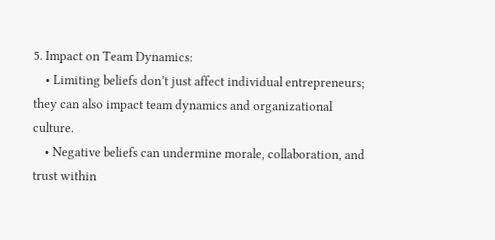5. Impact on Team Dynamics:
    • Limiting beliefs don’t just affect individual entrepreneurs; they can also impact team dynamics and organizational culture.
    • Negative beliefs can undermine morale, collaboration, and trust within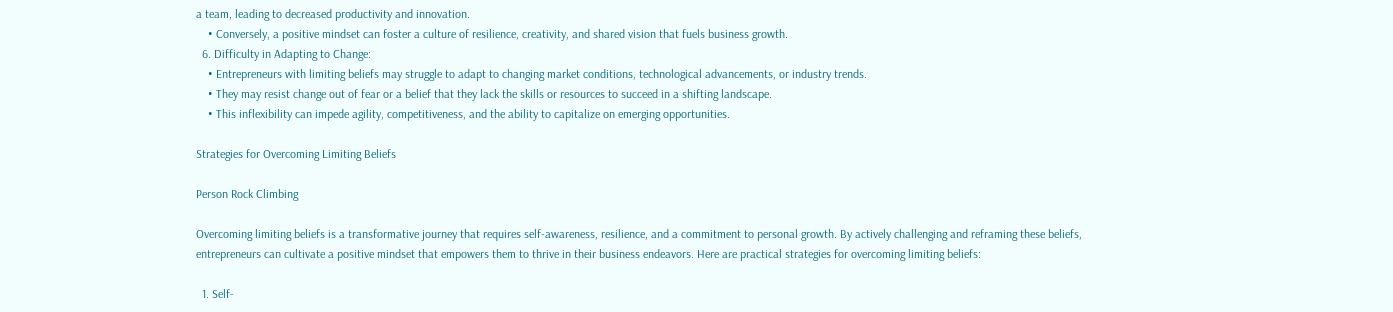a team, leading to decreased productivity and innovation.
    • Conversely, a positive mindset can foster a culture of resilience, creativity, and shared vision that fuels business growth.
  6. Difficulty in Adapting to Change:
    • Entrepreneurs with limiting beliefs may struggle to adapt to changing market conditions, technological advancements, or industry trends.
    • They may resist change out of fear or a belief that they lack the skills or resources to succeed in a shifting landscape.
    • This inflexibility can impede agility, competitiveness, and the ability to capitalize on emerging opportunities.

Strategies for Overcoming Limiting Beliefs

Person Rock Climbing

Overcoming limiting beliefs is a transformative journey that requires self-awareness, resilience, and a commitment to personal growth. By actively challenging and reframing these beliefs, entrepreneurs can cultivate a positive mindset that empowers them to thrive in their business endeavors. Here are practical strategies for overcoming limiting beliefs:

  1. Self-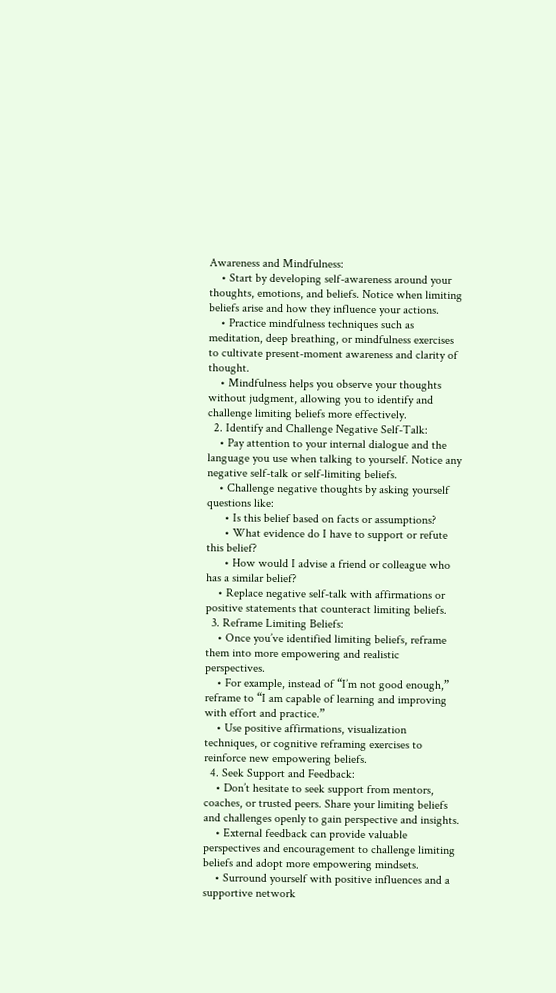Awareness and Mindfulness:
    • Start by developing self-awareness around your thoughts, emotions, and beliefs. Notice when limiting beliefs arise and how they influence your actions.
    • Practice mindfulness techniques such as meditation, deep breathing, or mindfulness exercises to cultivate present-moment awareness and clarity of thought.
    • Mindfulness helps you observe your thoughts without judgment, allowing you to identify and challenge limiting beliefs more effectively.
  2. Identify and Challenge Negative Self-Talk:
    • Pay attention to your internal dialogue and the language you use when talking to yourself. Notice any negative self-talk or self-limiting beliefs.
    • Challenge negative thoughts by asking yourself questions like:
      • Is this belief based on facts or assumptions?
      • What evidence do I have to support or refute this belief?
      • How would I advise a friend or colleague who has a similar belief?
    • Replace negative self-talk with affirmations or positive statements that counteract limiting beliefs.
  3. Reframe Limiting Beliefs:
    • Once you’ve identified limiting beliefs, reframe them into more empowering and realistic perspectives.
    • For example, instead of “I’m not good enough,” reframe to “I am capable of learning and improving with effort and practice.”
    • Use positive affirmations, visualization techniques, or cognitive reframing exercises to reinforce new empowering beliefs.
  4. Seek Support and Feedback:
    • Don’t hesitate to seek support from mentors, coaches, or trusted peers. Share your limiting beliefs and challenges openly to gain perspective and insights.
    • External feedback can provide valuable perspectives and encouragement to challenge limiting beliefs and adopt more empowering mindsets.
    • Surround yourself with positive influences and a supportive network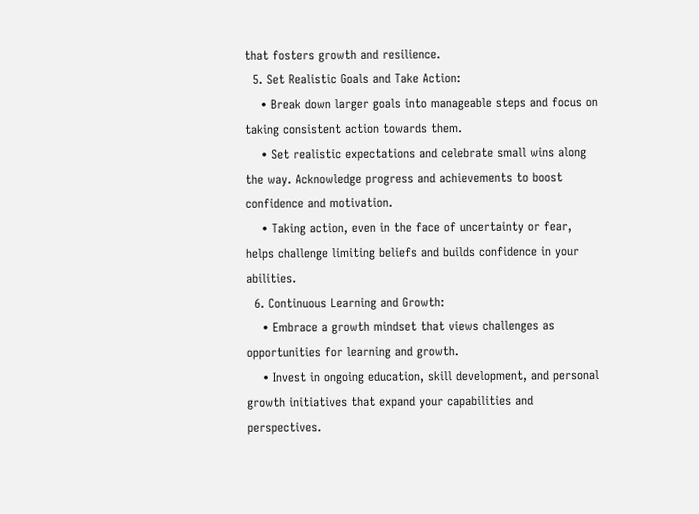that fosters growth and resilience.
  5. Set Realistic Goals and Take Action:
    • Break down larger goals into manageable steps and focus on taking consistent action towards them.
    • Set realistic expectations and celebrate small wins along the way. Acknowledge progress and achievements to boost confidence and motivation.
    • Taking action, even in the face of uncertainty or fear, helps challenge limiting beliefs and builds confidence in your abilities.
  6. Continuous Learning and Growth:
    • Embrace a growth mindset that views challenges as opportunities for learning and growth.
    • Invest in ongoing education, skill development, and personal growth initiatives that expand your capabilities and perspectives.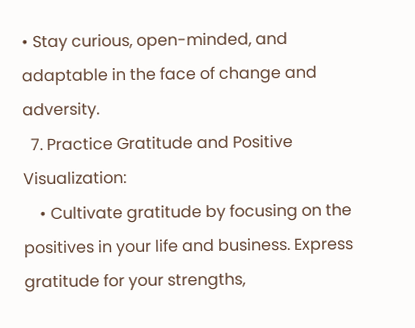• Stay curious, open-minded, and adaptable in the face of change and adversity.
  7. Practice Gratitude and Positive Visualization:
    • Cultivate gratitude by focusing on the positives in your life and business. Express gratitude for your strengths,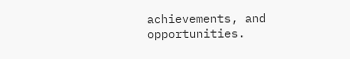achievements, and opportunities.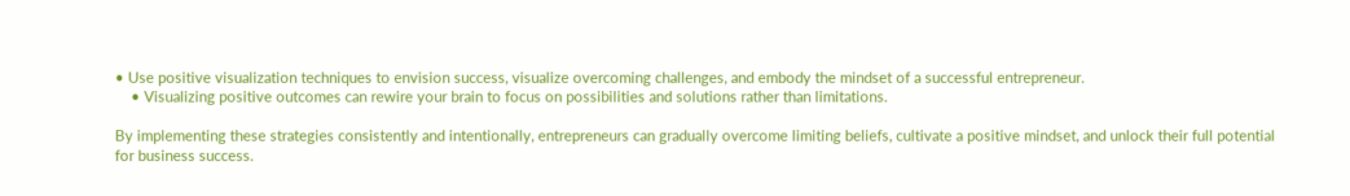• Use positive visualization techniques to envision success, visualize overcoming challenges, and embody the mindset of a successful entrepreneur.
    • Visualizing positive outcomes can rewire your brain to focus on possibilities and solutions rather than limitations.

By implementing these strategies consistently and intentionally, entrepreneurs can gradually overcome limiting beliefs, cultivate a positive mindset, and unlock their full potential for business success.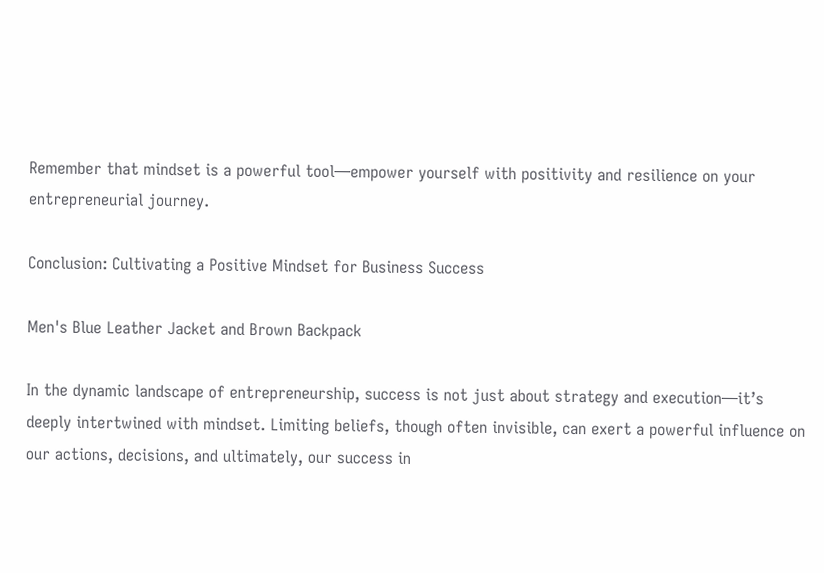Remember that mindset is a powerful tool—empower yourself with positivity and resilience on your entrepreneurial journey.

Conclusion: Cultivating a Positive Mindset for Business Success

Men's Blue Leather Jacket and Brown Backpack

In the dynamic landscape of entrepreneurship, success is not just about strategy and execution—it’s deeply intertwined with mindset. Limiting beliefs, though often invisible, can exert a powerful influence on our actions, decisions, and ultimately, our success in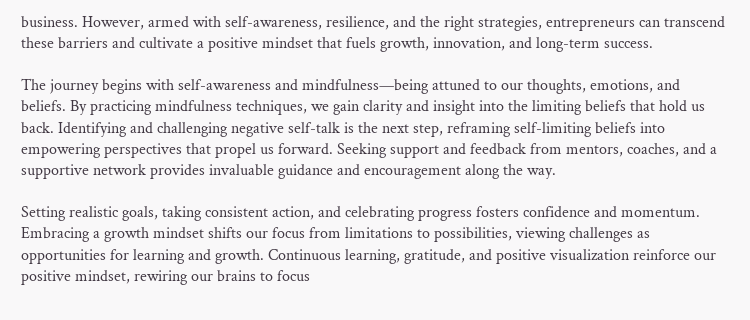business. However, armed with self-awareness, resilience, and the right strategies, entrepreneurs can transcend these barriers and cultivate a positive mindset that fuels growth, innovation, and long-term success.

The journey begins with self-awareness and mindfulness—being attuned to our thoughts, emotions, and beliefs. By practicing mindfulness techniques, we gain clarity and insight into the limiting beliefs that hold us back. Identifying and challenging negative self-talk is the next step, reframing self-limiting beliefs into empowering perspectives that propel us forward. Seeking support and feedback from mentors, coaches, and a supportive network provides invaluable guidance and encouragement along the way.

Setting realistic goals, taking consistent action, and celebrating progress fosters confidence and momentum. Embracing a growth mindset shifts our focus from limitations to possibilities, viewing challenges as opportunities for learning and growth. Continuous learning, gratitude, and positive visualization reinforce our positive mindset, rewiring our brains to focus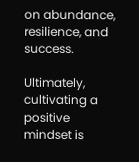on abundance, resilience, and success.

Ultimately, cultivating a positive mindset is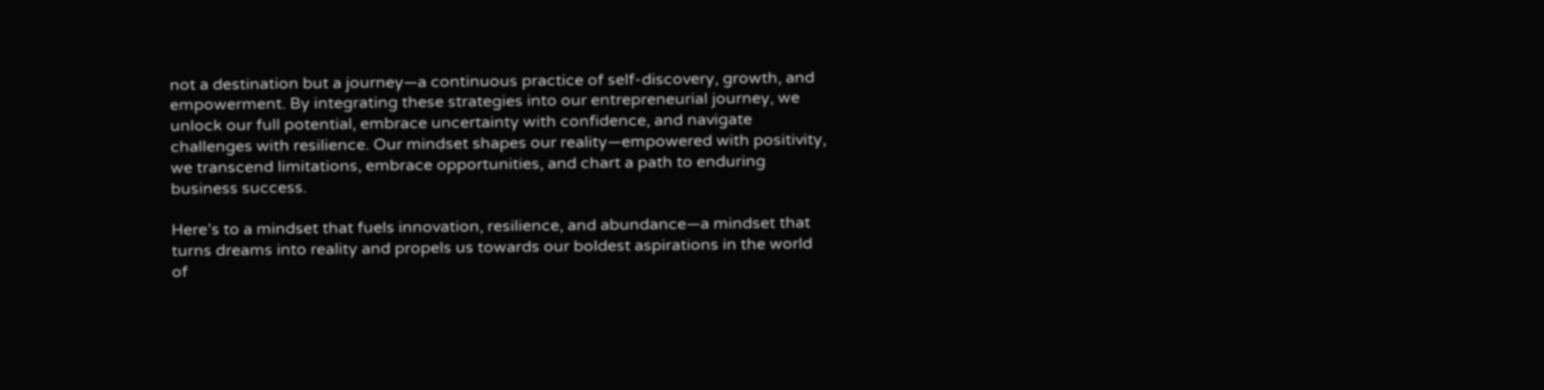not a destination but a journey—a continuous practice of self-discovery, growth, and empowerment. By integrating these strategies into our entrepreneurial journey, we unlock our full potential, embrace uncertainty with confidence, and navigate challenges with resilience. Our mindset shapes our reality—empowered with positivity, we transcend limitations, embrace opportunities, and chart a path to enduring business success.

Here’s to a mindset that fuels innovation, resilience, and abundance—a mindset that turns dreams into reality and propels us towards our boldest aspirations in the world of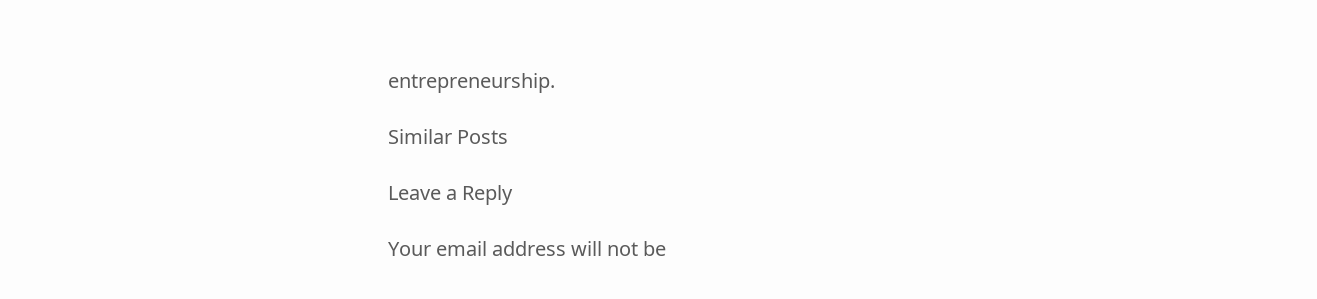entrepreneurship.

Similar Posts

Leave a Reply

Your email address will not be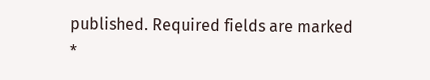published. Required fields are marked *